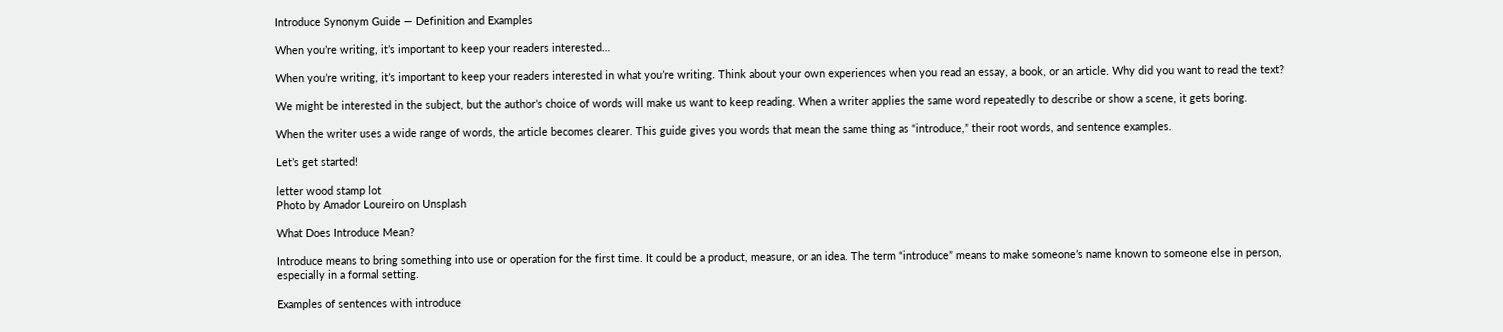Introduce Synonym Guide — Definition and Examples

When you’re writing, it’s important to keep your readers interested…

When you’re writing, it’s important to keep your readers interested in what you’re writing. Think about your own experiences when you read an essay, a book, or an article. Why did you want to read the text?

We might be interested in the subject, but the author’s choice of words will make us want to keep reading. When a writer applies the same word repeatedly to describe or show a scene, it gets boring.

When the writer uses a wide range of words, the article becomes clearer. This guide gives you words that mean the same thing as “introduce,” their root words, and sentence examples.

Let’s get started!

letter wood stamp lot
Photo by Amador Loureiro on Unsplash

What Does Introduce Mean?

Introduce means to bring something into use or operation for the first time. It could be a product, measure, or an idea. The term “introduce” means to make someone’s name known to someone else in person, especially in a formal setting.

Examples of sentences with introduce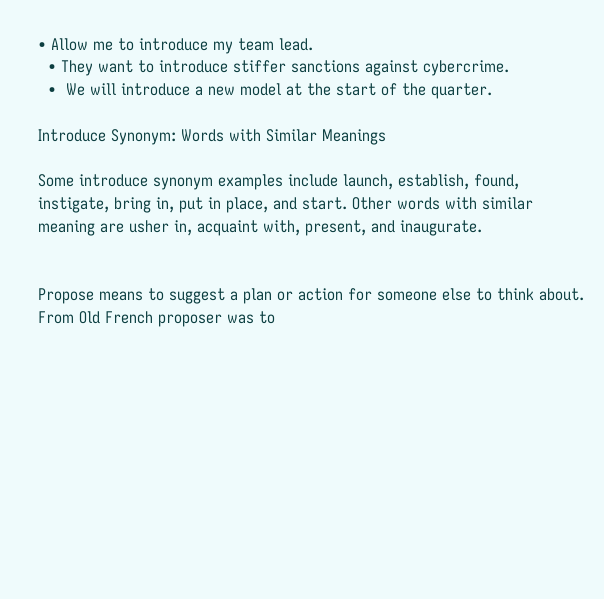• Allow me to introduce my team lead.
  • They want to introduce stiffer sanctions against cybercrime.
  •  We will introduce a new model at the start of the quarter.

Introduce Synonym: Words with Similar Meanings

Some introduce synonym examples include launch, establish, found, instigate, bring in, put in place, and start. Other words with similar meaning are usher in, acquaint with, present, and inaugurate.


Propose means to suggest a plan or action for someone else to think about. From Old French proposer was to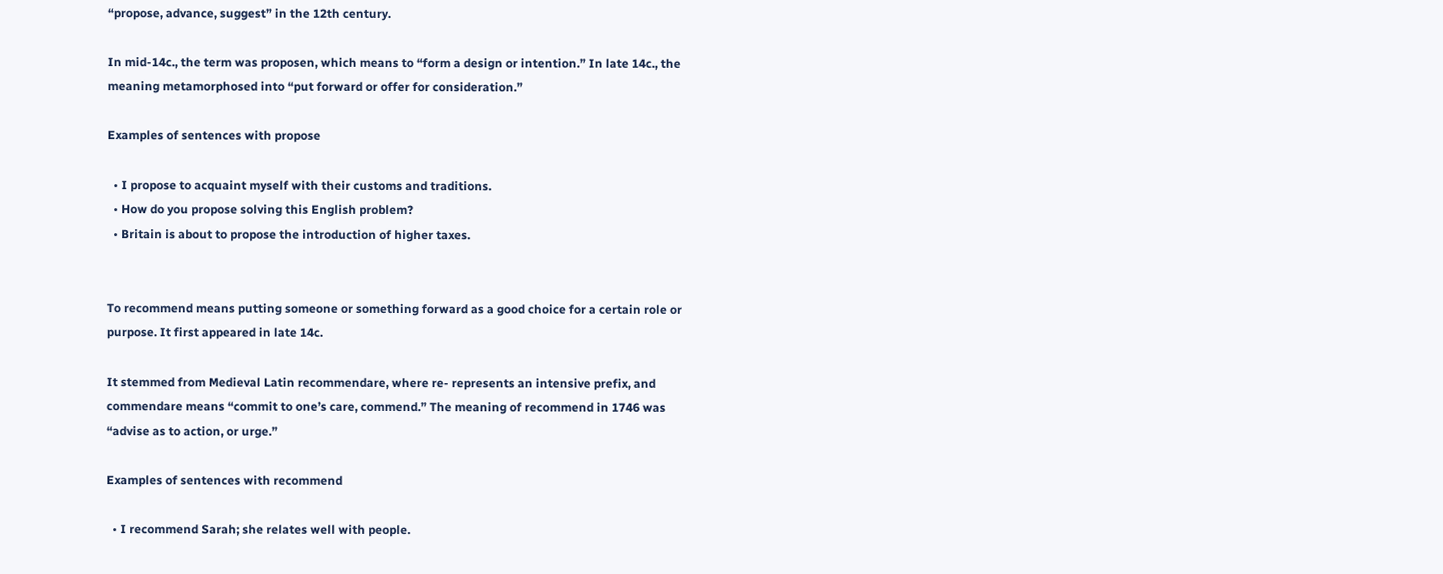“propose, advance, suggest” in the 12th century.

In mid-14c., the term was proposen, which means to “form a design or intention.” In late 14c., the meaning metamorphosed into “put forward or offer for consideration.”

Examples of sentences with propose

  • I propose to acquaint myself with their customs and traditions.
  • How do you propose solving this English problem?
  • Britain is about to propose the introduction of higher taxes.


To recommend means putting someone or something forward as a good choice for a certain role or purpose. It first appeared in late 14c.

It stemmed from Medieval Latin recommendare, where re- represents an intensive prefix, and commendare means “commit to one’s care, commend.” The meaning of recommend in 1746 was “advise as to action, or urge.”

Examples of sentences with recommend

  • I recommend Sarah; she relates well with people.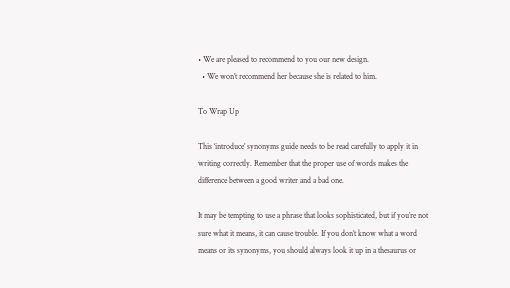• We are pleased to recommend to you our new design.
  • We won’t recommend her because she is related to him.

To Wrap Up

This ‘introduce’ synonyms guide needs to be read carefully to apply it in writing correctly. Remember that the proper use of words makes the difference between a good writer and a bad one.

It may be tempting to use a phrase that looks sophisticated, but if you’re not sure what it means, it can cause trouble. If you don’t know what a word means or its synonyms, you should always look it up in a thesaurus or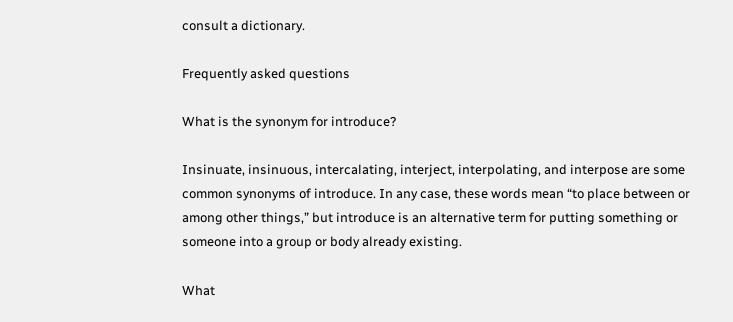consult a dictionary.

Frequently asked questions

What is the synonym for introduce?

Insinuate, insinuous, intercalating, interject, interpolating, and interpose are some common synonyms of introduce. In any case, these words mean “to place between or among other things,” but introduce is an alternative term for putting something or someone into a group or body already existing.

What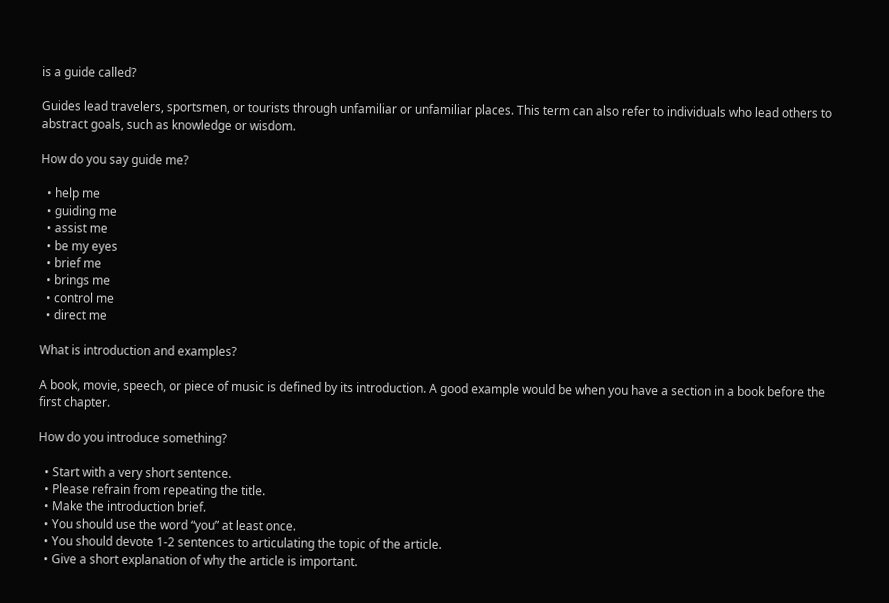is a guide called?

Guides lead travelers, sportsmen, or tourists through unfamiliar or unfamiliar places. This term can also refer to individuals who lead others to abstract goals, such as knowledge or wisdom.

How do you say guide me?

  • help me
  • guiding me
  • assist me
  • be my eyes
  • brief me
  • brings me
  • control me
  • direct me

What is introduction and examples?

A book, movie, speech, or piece of music is defined by its introduction. A good example would be when you have a section in a book before the first chapter.

How do you introduce something?

  • Start with a very short sentence.
  • Please refrain from repeating the title.
  • Make the introduction brief.
  • You should use the word “you” at least once.
  • You should devote 1-2 sentences to articulating the topic of the article.
  • Give a short explanation of why the article is important.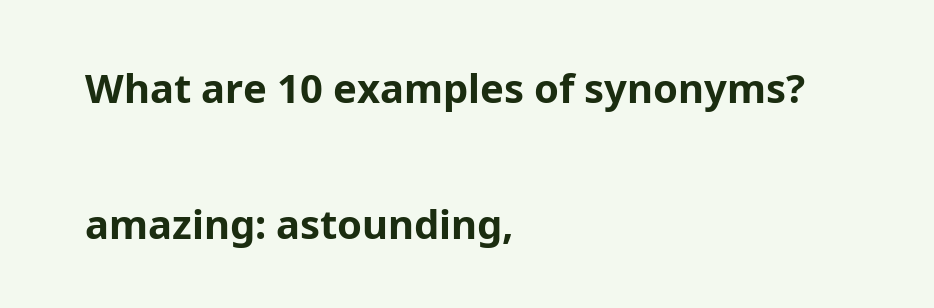What are 10 examples of synonyms?

amazing: astounding,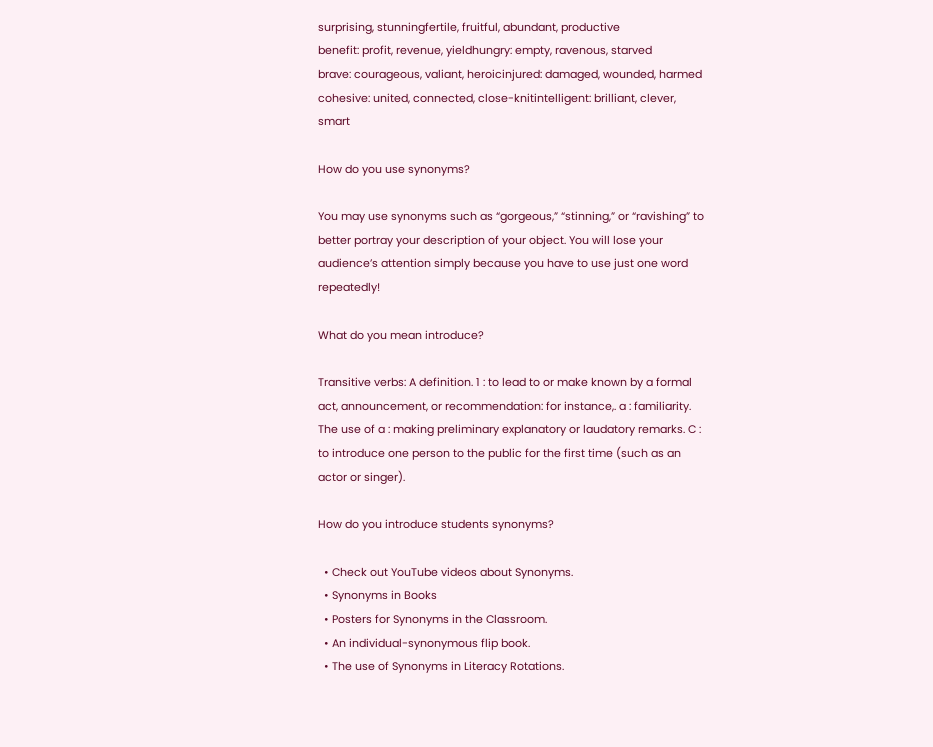surprising, stunningfertile, fruitful, abundant, productive
benefit: profit, revenue, yieldhungry: empty, ravenous, starved
brave: courageous, valiant, heroicinjured: damaged, wounded, harmed
cohesive: united, connected, close-knitintelligent: brilliant, clever, smart

How do you use synonyms?

You may use synonyms such as “gorgeous,” “stinning,” or “ravishing” to better portray your description of your object. You will lose your audience’s attention simply because you have to use just one word repeatedly!

What do you mean introduce?

Transitive verbs: A definition. 1 : to lead to or make known by a formal act, announcement, or recommendation: for instance,. a : familiarity. The use of a : making preliminary explanatory or laudatory remarks. C : to introduce one person to the public for the first time (such as an actor or singer).

How do you introduce students synonyms?

  • Check out YouTube videos about Synonyms.
  • Synonyms in Books
  • Posters for Synonyms in the Classroom.
  • An individual-synonymous flip book.
  • The use of Synonyms in Literacy Rotations.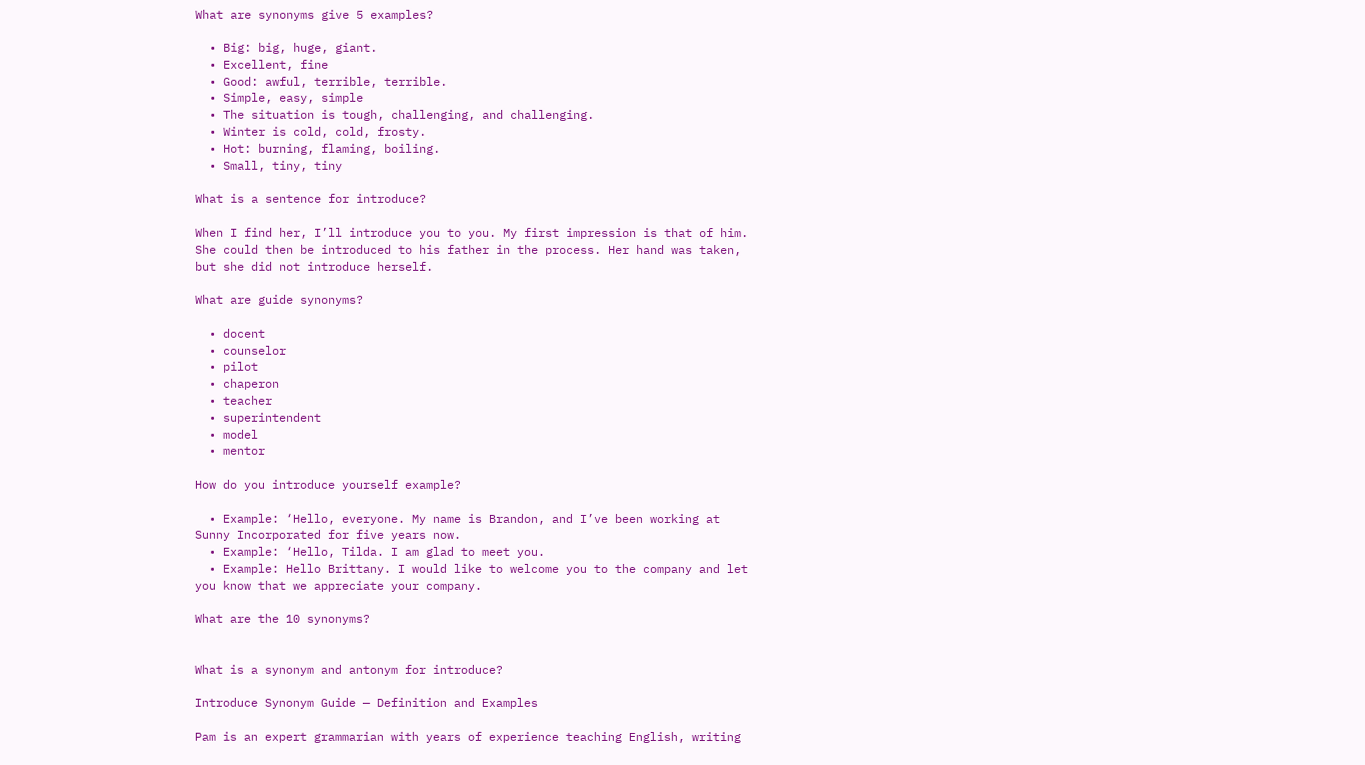What are synonyms give 5 examples?

  • Big: big, huge, giant.
  • Excellent, fine
  • Good: awful, terrible, terrible.
  • Simple, easy, simple
  • The situation is tough, challenging, and challenging.
  • Winter is cold, cold, frosty.
  • Hot: burning, flaming, boiling.
  • Small, tiny, tiny

What is a sentence for introduce?

When I find her, I’ll introduce you to you. My first impression is that of him. She could then be introduced to his father in the process. Her hand was taken, but she did not introduce herself.

What are guide synonyms?

  • docent
  • counselor
  • pilot
  • chaperon
  • teacher
  • superintendent
  • model
  • mentor

How do you introduce yourself example?

  • Example: ‘Hello, everyone. My name is Brandon, and I’ve been working at Sunny Incorporated for five years now.
  • Example: ‘Hello, Tilda. I am glad to meet you.
  • Example: Hello Brittany. I would like to welcome you to the company and let you know that we appreciate your company.

What are the 10 synonyms?


What is a synonym and antonym for introduce?

Introduce Synonym Guide — Definition and Examples

Pam is an expert grammarian with years of experience teaching English, writing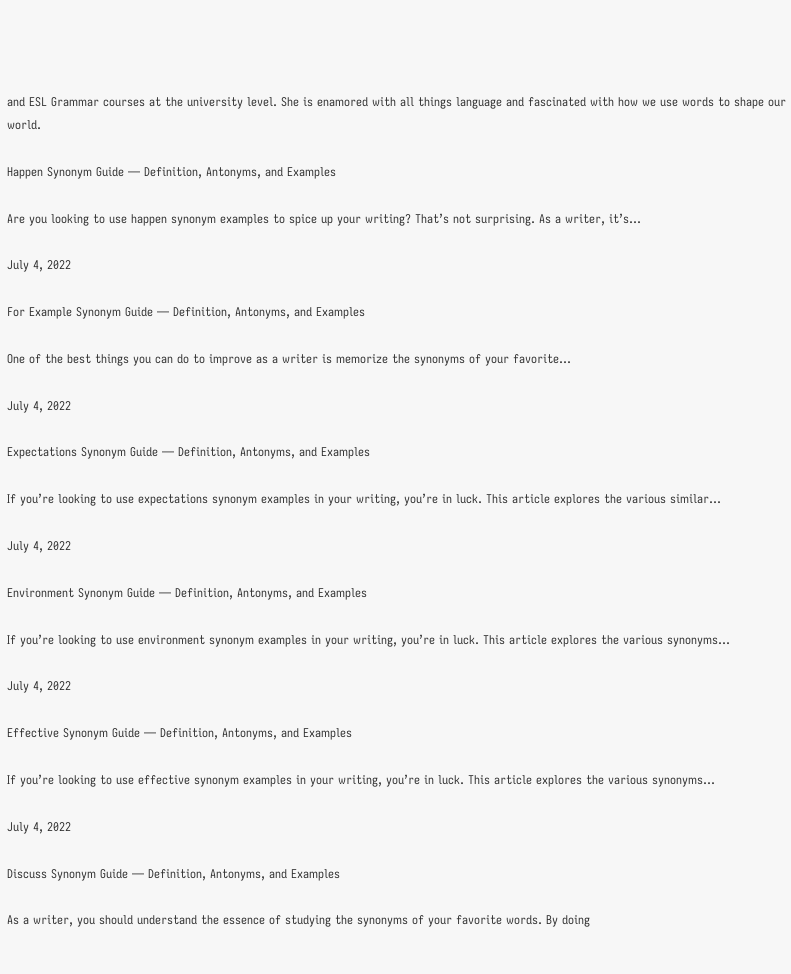and ESL Grammar courses at the university level. She is enamored with all things language and fascinated with how we use words to shape our world.

Happen Synonym Guide — Definition, Antonyms, and Examples

Are you looking to use happen synonym examples to spice up your writing? That’s not surprising. As a writer, it’s…

July 4, 2022

For Example Synonym Guide — Definition, Antonyms, and Examples

One of the best things you can do to improve as a writer is memorize the synonyms of your favorite…

July 4, 2022

Expectations Synonym Guide — Definition, Antonyms, and Examples

If you’re looking to use expectations synonym examples in your writing, you’re in luck. This article explores the various similar…

July 4, 2022

Environment Synonym Guide — Definition, Antonyms, and Examples

If you’re looking to use environment synonym examples in your writing, you’re in luck. This article explores the various synonyms…

July 4, 2022

Effective Synonym Guide — Definition, Antonyms, and Examples

If you’re looking to use effective synonym examples in your writing, you’re in luck. This article explores the various synonyms…

July 4, 2022

Discuss Synonym Guide — Definition, Antonyms, and Examples

As a writer, you should understand the essence of studying the synonyms of your favorite words. By doing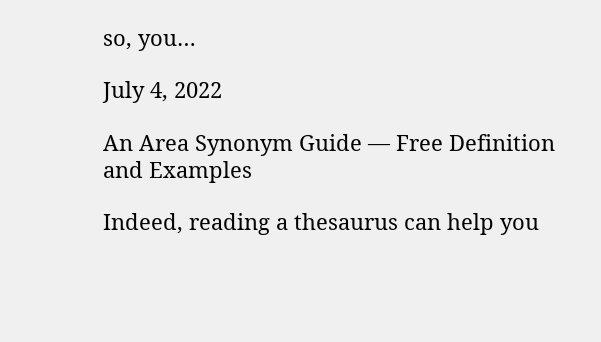so, you…

July 4, 2022

An Area Synonym Guide — Free Definition and Examples

Indeed, reading a thesaurus can help you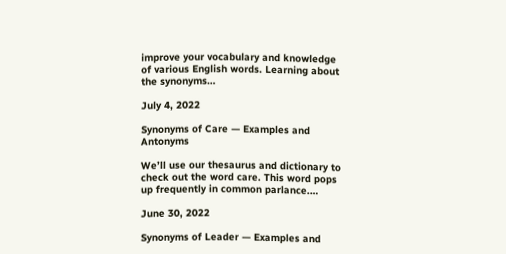improve your vocabulary and knowledge of various English words. Learning about the synonyms…

July 4, 2022

Synonyms of Care — Examples and Antonyms

We’ll use our thesaurus and dictionary to check out the word care. This word pops up frequently in common parlance.…

June 30, 2022

Synonyms of Leader — Examples and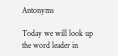Antonyms

Today we will look up the word leader in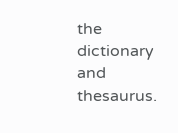the dictionary and thesaurus.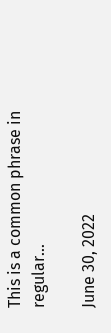This is a common phrase in regular…

June 30, 2022